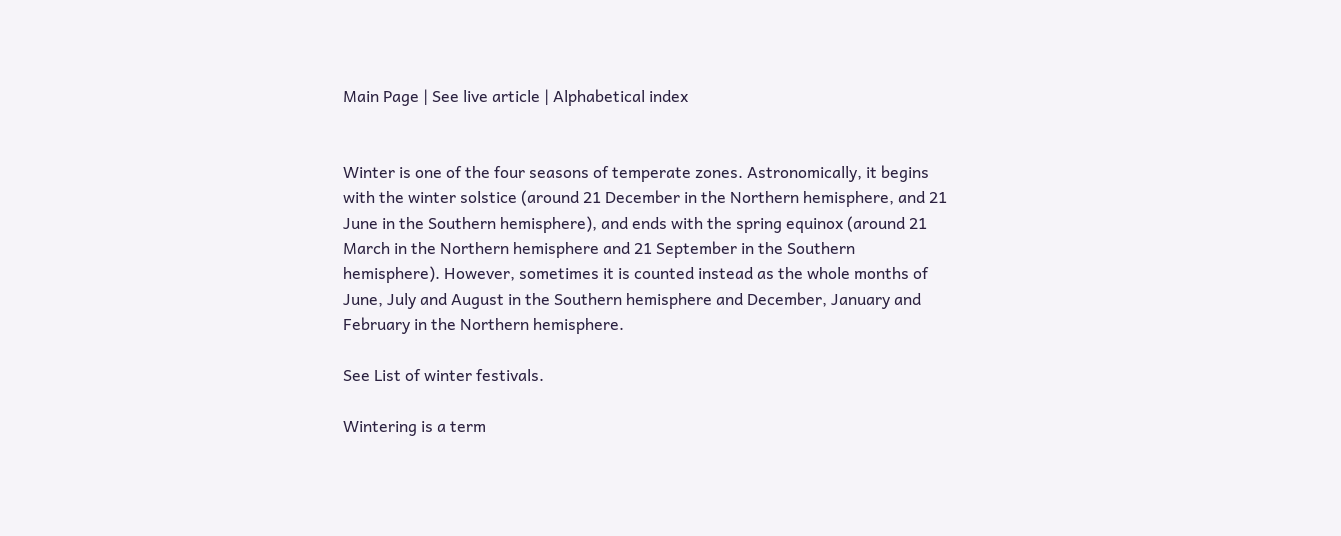Main Page | See live article | Alphabetical index


Winter is one of the four seasons of temperate zones. Astronomically, it begins with the winter solstice (around 21 December in the Northern hemisphere, and 21 June in the Southern hemisphere), and ends with the spring equinox (around 21 March in the Northern hemisphere and 21 September in the Southern hemisphere). However, sometimes it is counted instead as the whole months of June, July and August in the Southern hemisphere and December, January and February in the Northern hemisphere.

See List of winter festivals.

Wintering is a term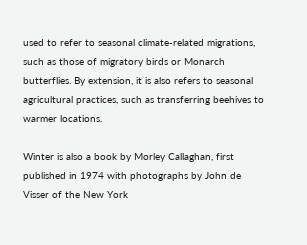used to refer to seasonal climate-related migrations, such as those of migratory birds or Monarch butterflies. By extension, it is also refers to seasonal agricultural practices, such as transferring beehives to warmer locations.

Winter is also a book by Morley Callaghan, first published in 1974 with photographs by John de Visser of the New York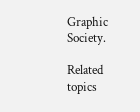Graphic Society.

Related topics